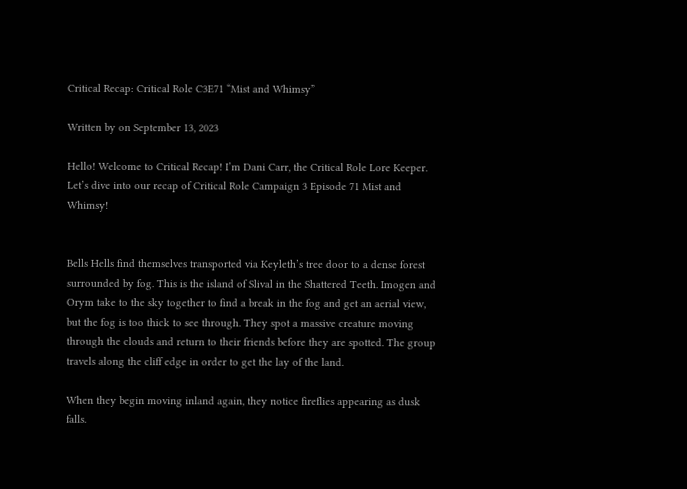Critical Recap: Critical Role C3E71 “Mist and Whimsy”

Written by on September 13, 2023

Hello! Welcome to Critical Recap! I’m Dani Carr, the Critical Role Lore Keeper. Let’s dive into our recap of Critical Role Campaign 3 Episode 71 Mist and Whimsy!


Bells Hells find themselves transported via Keyleth’s tree door to a dense forest surrounded by fog. This is the island of Slival in the Shattered Teeth. Imogen and Orym take to the sky together to find a break in the fog and get an aerial view, but the fog is too thick to see through. They spot a massive creature moving through the clouds and return to their friends before they are spotted. The group travels along the cliff edge in order to get the lay of the land.

When they begin moving inland again, they notice fireflies appearing as dusk falls.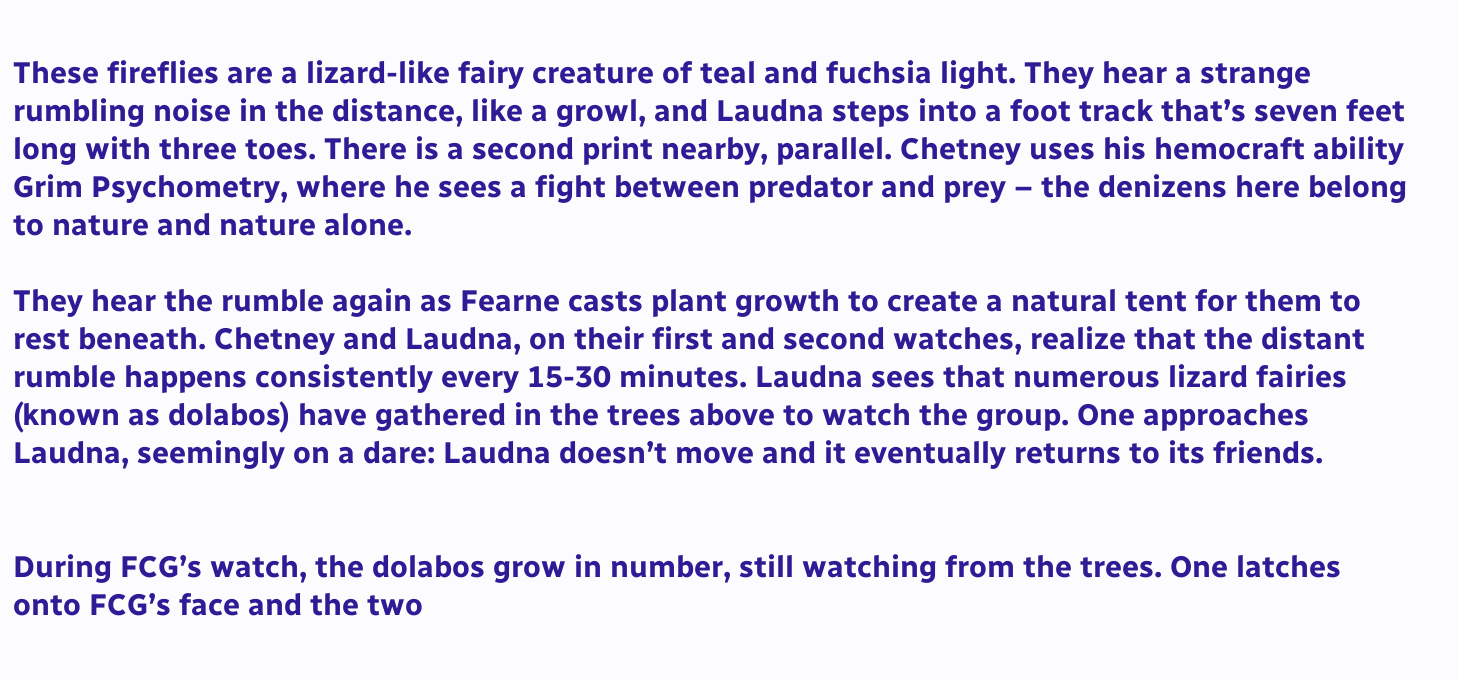These fireflies are a lizard-like fairy creature of teal and fuchsia light. They hear a strange rumbling noise in the distance, like a growl, and Laudna steps into a foot track that’s seven feet long with three toes. There is a second print nearby, parallel. Chetney uses his hemocraft ability Grim Psychometry, where he sees a fight between predator and prey – the denizens here belong to nature and nature alone.

They hear the rumble again as Fearne casts plant growth to create a natural tent for them to rest beneath. Chetney and Laudna, on their first and second watches, realize that the distant rumble happens consistently every 15-30 minutes. Laudna sees that numerous lizard fairies (known as dolabos) have gathered in the trees above to watch the group. One approaches Laudna, seemingly on a dare: Laudna doesn’t move and it eventually returns to its friends.


During FCG’s watch, the dolabos grow in number, still watching from the trees. One latches onto FCG’s face and the two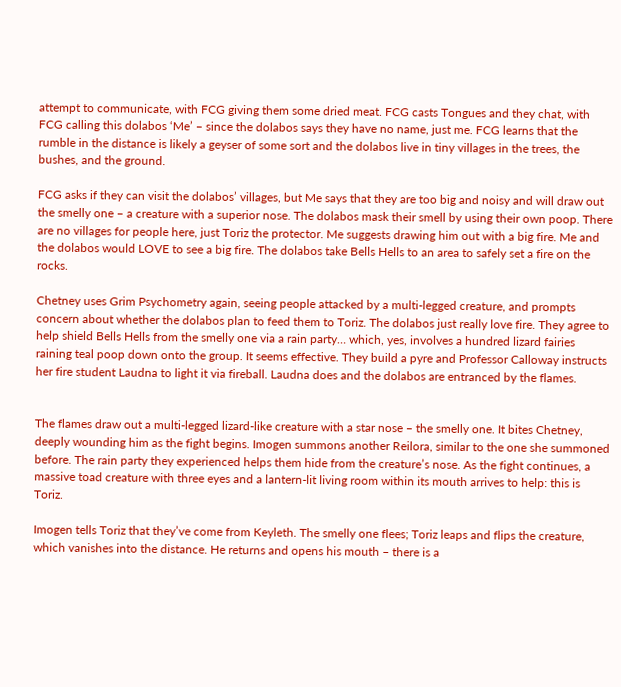attempt to communicate, with FCG giving them some dried meat. FCG casts Tongues and they chat, with FCG calling this dolabos ‘Me’ – since the dolabos says they have no name, just me. FCG learns that the rumble in the distance is likely a geyser of some sort and the dolabos live in tiny villages in the trees, the bushes, and the ground.

FCG asks if they can visit the dolabos’ villages, but Me says that they are too big and noisy and will draw out the smelly one – a creature with a superior nose. The dolabos mask their smell by using their own poop. There are no villages for people here, just Toriz the protector. Me suggests drawing him out with a big fire. Me and the dolabos would LOVE to see a big fire. The dolabos take Bells Hells to an area to safely set a fire on the rocks.

Chetney uses Grim Psychometry again, seeing people attacked by a multi-legged creature, and prompts concern about whether the dolabos plan to feed them to Toriz. The dolabos just really love fire. They agree to help shield Bells Hells from the smelly one via a rain party… which, yes, involves a hundred lizard fairies raining teal poop down onto the group. It seems effective. They build a pyre and Professor Calloway instructs her fire student Laudna to light it via fireball. Laudna does and the dolabos are entranced by the flames.


The flames draw out a multi-legged lizard-like creature with a star nose – the smelly one. It bites Chetney, deeply wounding him as the fight begins. Imogen summons another Reilora, similar to the one she summoned before. The rain party they experienced helps them hide from the creature’s nose. As the fight continues, a massive toad creature with three eyes and a lantern-lit living room within its mouth arrives to help: this is Toriz.

Imogen tells Toriz that they’ve come from Keyleth. The smelly one flees; Toriz leaps and flips the creature, which vanishes into the distance. He returns and opens his mouth – there is a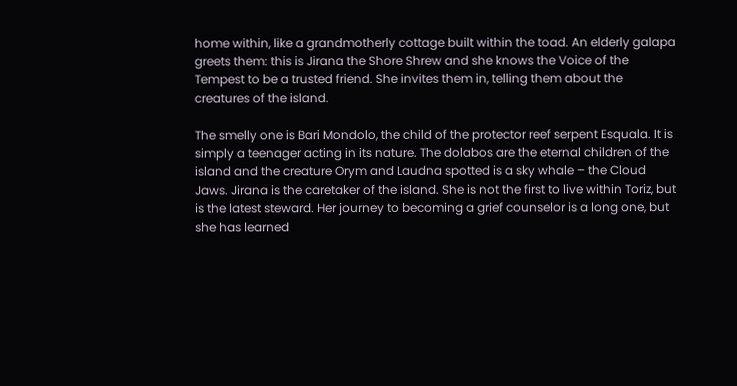home within, like a grandmotherly cottage built within the toad. An elderly galapa greets them: this is Jirana the Shore Shrew and she knows the Voice of the Tempest to be a trusted friend. She invites them in, telling them about the creatures of the island.

The smelly one is Bari Mondolo, the child of the protector reef serpent Esquala. It is simply a teenager acting in its nature. The dolabos are the eternal children of the island and the creature Orym and Laudna spotted is a sky whale – the Cloud Jaws. Jirana is the caretaker of the island. She is not the first to live within Toriz, but is the latest steward. Her journey to becoming a grief counselor is a long one, but she has learned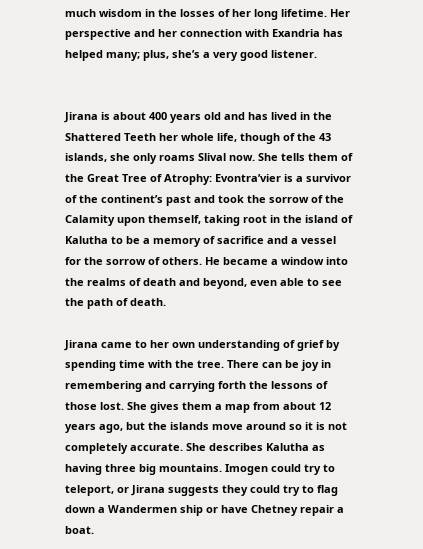much wisdom in the losses of her long lifetime. Her perspective and her connection with Exandria has helped many; plus, she’s a very good listener.


Jirana is about 400 years old and has lived in the Shattered Teeth her whole life, though of the 43 islands, she only roams Slival now. She tells them of the Great Tree of Atrophy: Evontra’vier is a survivor of the continent’s past and took the sorrow of the Calamity upon themself, taking root in the island of Kalutha to be a memory of sacrifice and a vessel for the sorrow of others. He became a window into the realms of death and beyond, even able to see the path of death.

Jirana came to her own understanding of grief by spending time with the tree. There can be joy in remembering and carrying forth the lessons of those lost. She gives them a map from about 12 years ago, but the islands move around so it is not completely accurate. She describes Kalutha as having three big mountains. Imogen could try to teleport, or Jirana suggests they could try to flag down a Wandermen ship or have Chetney repair a boat.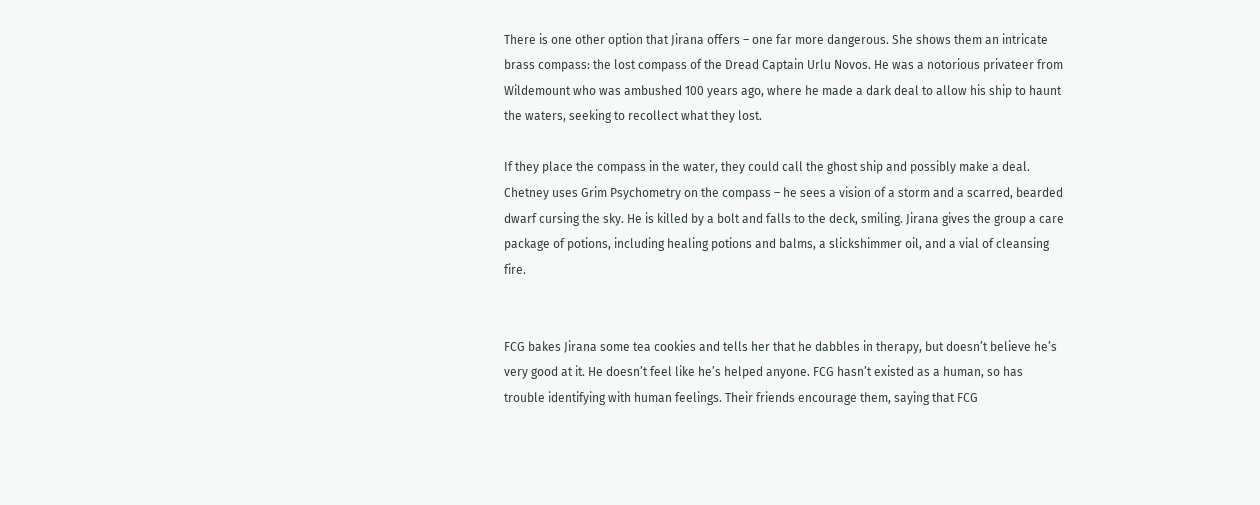There is one other option that Jirana offers – one far more dangerous. She shows them an intricate brass compass: the lost compass of the Dread Captain Urlu Novos. He was a notorious privateer from Wildemount who was ambushed 100 years ago, where he made a dark deal to allow his ship to haunt the waters, seeking to recollect what they lost.

If they place the compass in the water, they could call the ghost ship and possibly make a deal. Chetney uses Grim Psychometry on the compass – he sees a vision of a storm and a scarred, bearded dwarf cursing the sky. He is killed by a bolt and falls to the deck, smiling. Jirana gives the group a care package of potions, including healing potions and balms, a slickshimmer oil, and a vial of cleansing fire.


FCG bakes Jirana some tea cookies and tells her that he dabbles in therapy, but doesn’t believe he’s very good at it. He doesn’t feel like he’s helped anyone. FCG hasn’t existed as a human, so has trouble identifying with human feelings. Their friends encourage them, saying that FCG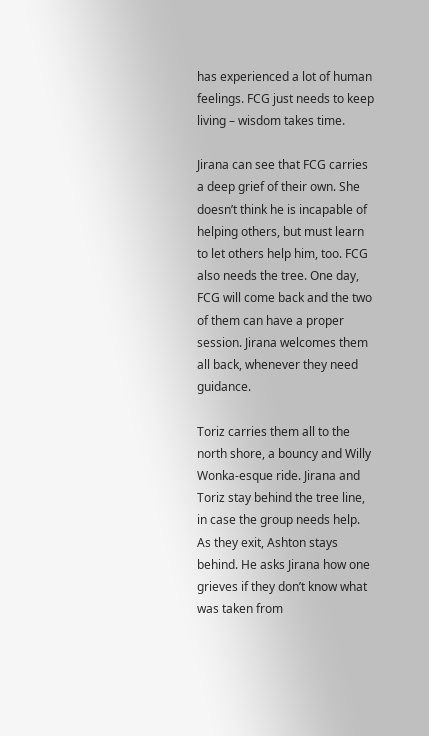has experienced a lot of human feelings. FCG just needs to keep living – wisdom takes time.

Jirana can see that FCG carries a deep grief of their own. She doesn’t think he is incapable of helping others, but must learn to let others help him, too. FCG also needs the tree. One day, FCG will come back and the two of them can have a proper session. Jirana welcomes them all back, whenever they need guidance.

Toriz carries them all to the north shore, a bouncy and Willy Wonka-esque ride. Jirana and Toriz stay behind the tree line, in case the group needs help. As they exit, Ashton stays behind. He asks Jirana how one grieves if they don’t know what was taken from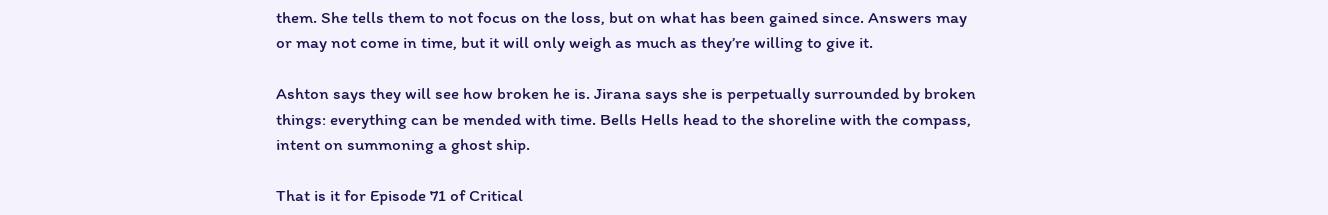them. She tells them to not focus on the loss, but on what has been gained since. Answers may or may not come in time, but it will only weigh as much as they’re willing to give it.

Ashton says they will see how broken he is. Jirana says she is perpetually surrounded by broken things: everything can be mended with time. Bells Hells head to the shoreline with the compass, intent on summoning a ghost ship.

That is it for Episode 71 of Critical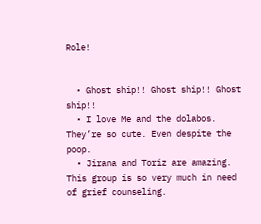Role!


  • Ghost ship!! Ghost ship!! Ghost ship!!
  • I love Me and the dolabos. They’re so cute. Even despite the poop.
  • Jirana and Toriz are amazing. This group is so very much in need of grief counseling.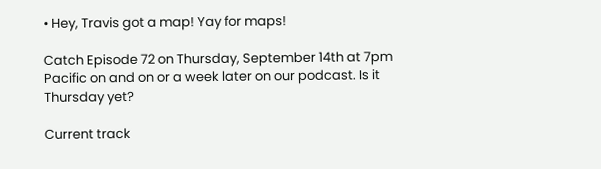• Hey, Travis got a map! Yay for maps!

Catch Episode 72 on Thursday, September 14th at 7pm Pacific on and on or a week later on our podcast. Is it Thursday yet?

Current track